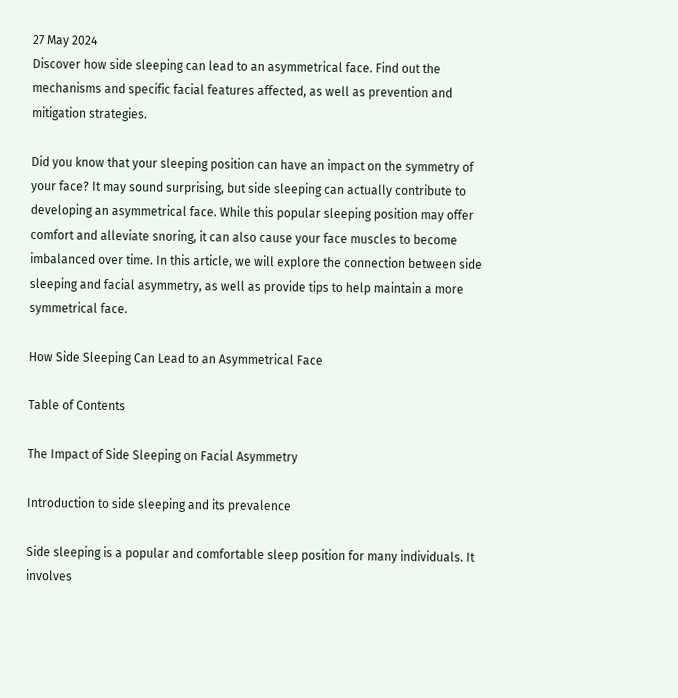27 May 2024
Discover how side sleeping can lead to an asymmetrical face. Find out the mechanisms and specific facial features affected, as well as prevention and mitigation strategies.

Did you know that your sleeping position can have an impact on the symmetry of your face? It may sound surprising, but side sleeping can actually contribute to developing an asymmetrical face. While this popular sleeping position may offer comfort and alleviate snoring, it can also cause your face muscles to become imbalanced over time. In this article, we will explore the connection between side sleeping and facial asymmetry, as well as provide tips to help maintain a more symmetrical face.

How Side Sleeping Can Lead to an Asymmetrical Face

Table of Contents

The Impact of Side Sleeping on Facial Asymmetry

Introduction to side sleeping and its prevalence

Side sleeping is a popular and comfortable sleep position for many individuals. It involves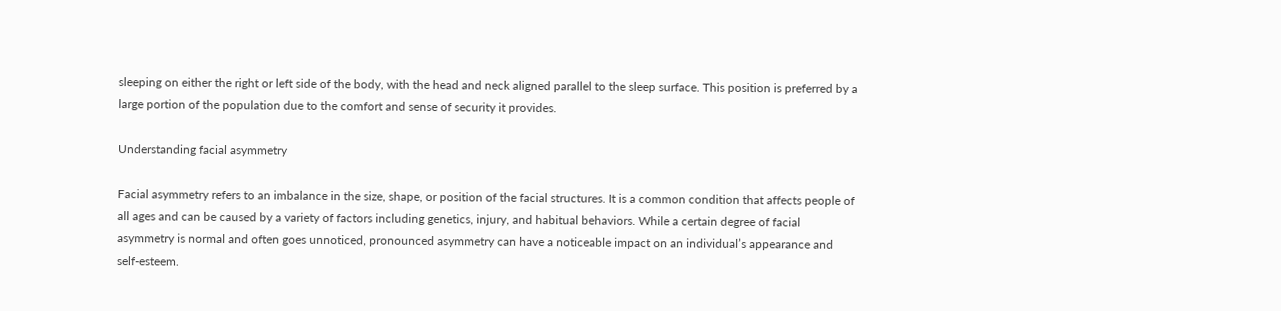sleeping on either the right or left side of the body, with the head and neck aligned parallel to the sleep surface. This position is preferred by a large portion of the population due to the comfort and sense of security it provides.

Understanding facial asymmetry

Facial asymmetry refers to an imbalance in the size, shape, or position of the facial structures. It is a common condition that affects people of all ages and can be caused by a variety of factors including genetics, injury, and habitual behaviors. While a certain degree of facial asymmetry is normal and often goes unnoticed, pronounced asymmetry can have a noticeable impact on an individual’s appearance and self-esteem.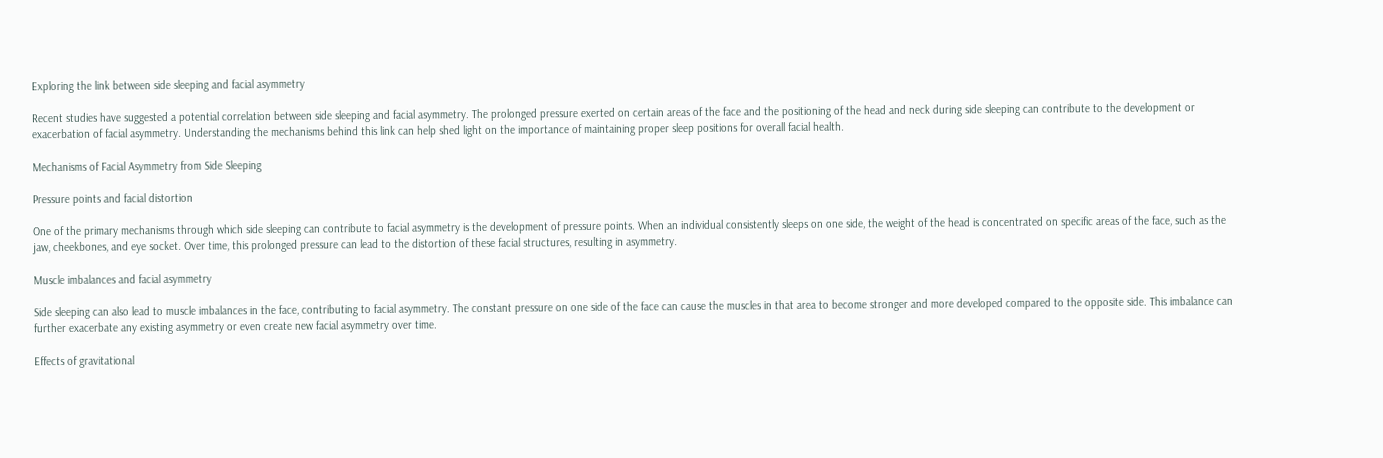Exploring the link between side sleeping and facial asymmetry

Recent studies have suggested a potential correlation between side sleeping and facial asymmetry. The prolonged pressure exerted on certain areas of the face and the positioning of the head and neck during side sleeping can contribute to the development or exacerbation of facial asymmetry. Understanding the mechanisms behind this link can help shed light on the importance of maintaining proper sleep positions for overall facial health.

Mechanisms of Facial Asymmetry from Side Sleeping

Pressure points and facial distortion

One of the primary mechanisms through which side sleeping can contribute to facial asymmetry is the development of pressure points. When an individual consistently sleeps on one side, the weight of the head is concentrated on specific areas of the face, such as the jaw, cheekbones, and eye socket. Over time, this prolonged pressure can lead to the distortion of these facial structures, resulting in asymmetry.

Muscle imbalances and facial asymmetry

Side sleeping can also lead to muscle imbalances in the face, contributing to facial asymmetry. The constant pressure on one side of the face can cause the muscles in that area to become stronger and more developed compared to the opposite side. This imbalance can further exacerbate any existing asymmetry or even create new facial asymmetry over time.

Effects of gravitational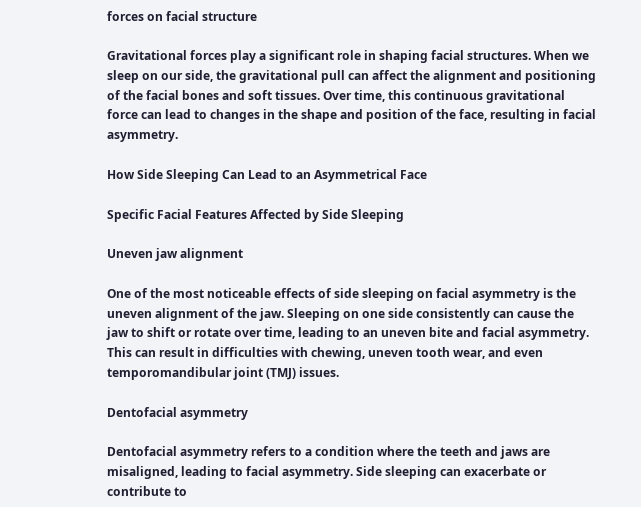forces on facial structure

Gravitational forces play a significant role in shaping facial structures. When we sleep on our side, the gravitational pull can affect the alignment and positioning of the facial bones and soft tissues. Over time, this continuous gravitational force can lead to changes in the shape and position of the face, resulting in facial asymmetry.

How Side Sleeping Can Lead to an Asymmetrical Face

Specific Facial Features Affected by Side Sleeping

Uneven jaw alignment

One of the most noticeable effects of side sleeping on facial asymmetry is the uneven alignment of the jaw. Sleeping on one side consistently can cause the jaw to shift or rotate over time, leading to an uneven bite and facial asymmetry. This can result in difficulties with chewing, uneven tooth wear, and even temporomandibular joint (TMJ) issues.

Dentofacial asymmetry

Dentofacial asymmetry refers to a condition where the teeth and jaws are misaligned, leading to facial asymmetry. Side sleeping can exacerbate or contribute to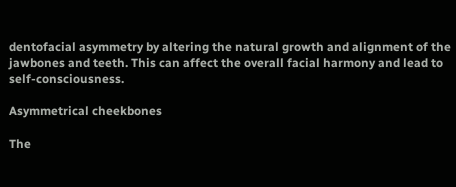dentofacial asymmetry by altering the natural growth and alignment of the jawbones and teeth. This can affect the overall facial harmony and lead to self-consciousness.

Asymmetrical cheekbones

The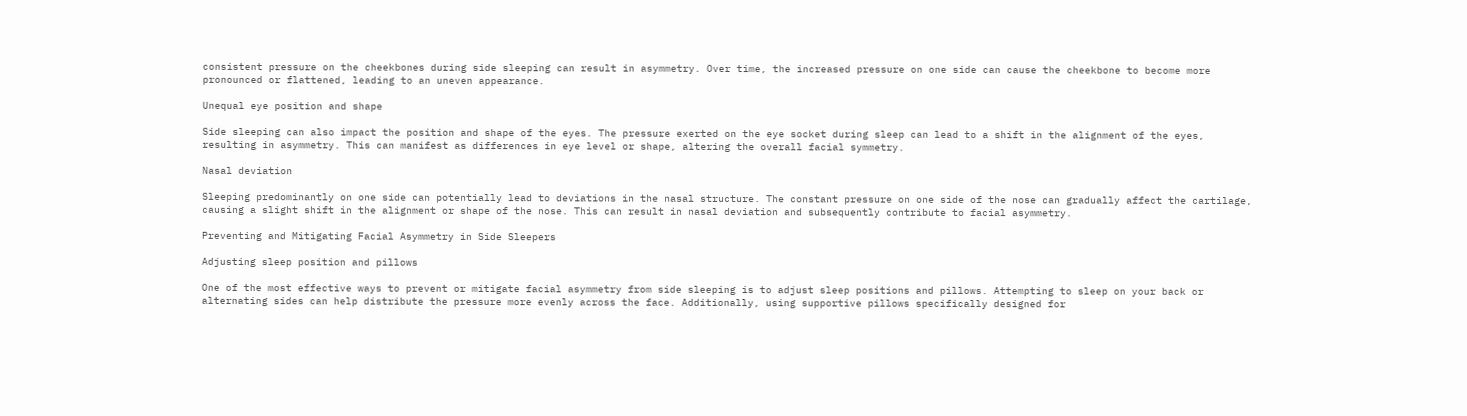consistent pressure on the cheekbones during side sleeping can result in asymmetry. Over time, the increased pressure on one side can cause the cheekbone to become more pronounced or flattened, leading to an uneven appearance.

Unequal eye position and shape

Side sleeping can also impact the position and shape of the eyes. The pressure exerted on the eye socket during sleep can lead to a shift in the alignment of the eyes, resulting in asymmetry. This can manifest as differences in eye level or shape, altering the overall facial symmetry.

Nasal deviation

Sleeping predominantly on one side can potentially lead to deviations in the nasal structure. The constant pressure on one side of the nose can gradually affect the cartilage, causing a slight shift in the alignment or shape of the nose. This can result in nasal deviation and subsequently contribute to facial asymmetry.

Preventing and Mitigating Facial Asymmetry in Side Sleepers

Adjusting sleep position and pillows

One of the most effective ways to prevent or mitigate facial asymmetry from side sleeping is to adjust sleep positions and pillows. Attempting to sleep on your back or alternating sides can help distribute the pressure more evenly across the face. Additionally, using supportive pillows specifically designed for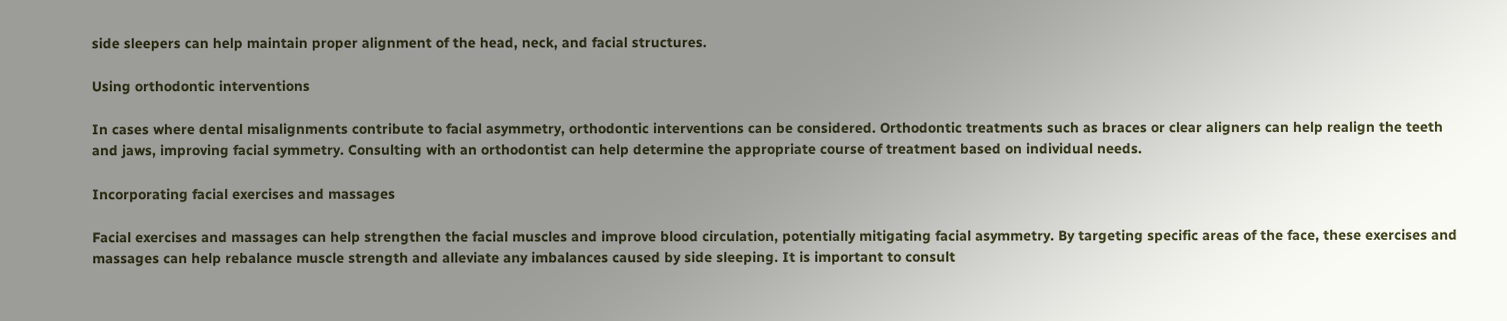side sleepers can help maintain proper alignment of the head, neck, and facial structures.

Using orthodontic interventions

In cases where dental misalignments contribute to facial asymmetry, orthodontic interventions can be considered. Orthodontic treatments such as braces or clear aligners can help realign the teeth and jaws, improving facial symmetry. Consulting with an orthodontist can help determine the appropriate course of treatment based on individual needs.

Incorporating facial exercises and massages

Facial exercises and massages can help strengthen the facial muscles and improve blood circulation, potentially mitigating facial asymmetry. By targeting specific areas of the face, these exercises and massages can help rebalance muscle strength and alleviate any imbalances caused by side sleeping. It is important to consult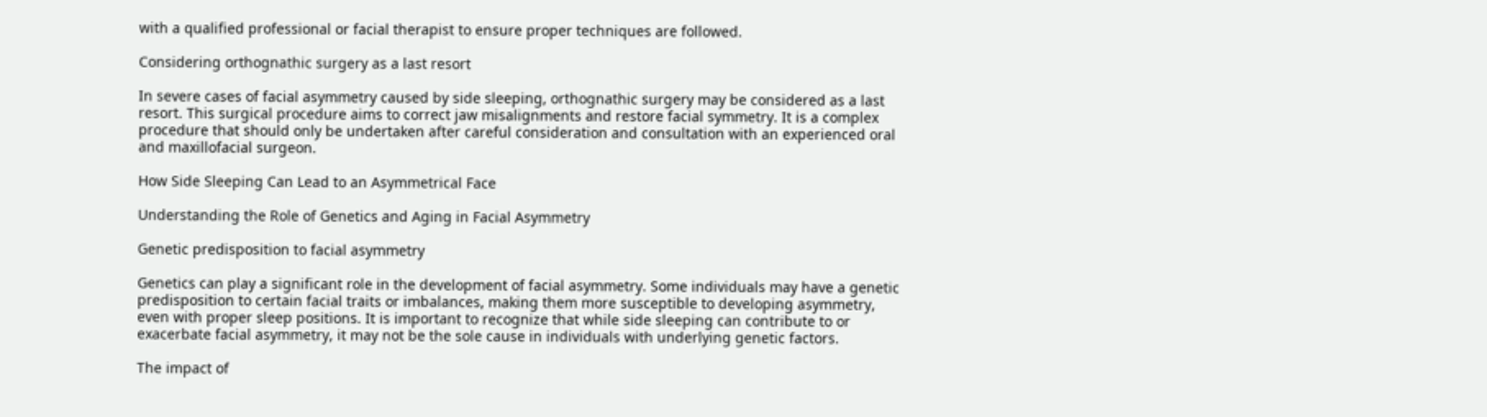with a qualified professional or facial therapist to ensure proper techniques are followed.

Considering orthognathic surgery as a last resort

In severe cases of facial asymmetry caused by side sleeping, orthognathic surgery may be considered as a last resort. This surgical procedure aims to correct jaw misalignments and restore facial symmetry. It is a complex procedure that should only be undertaken after careful consideration and consultation with an experienced oral and maxillofacial surgeon.

How Side Sleeping Can Lead to an Asymmetrical Face

Understanding the Role of Genetics and Aging in Facial Asymmetry

Genetic predisposition to facial asymmetry

Genetics can play a significant role in the development of facial asymmetry. Some individuals may have a genetic predisposition to certain facial traits or imbalances, making them more susceptible to developing asymmetry, even with proper sleep positions. It is important to recognize that while side sleeping can contribute to or exacerbate facial asymmetry, it may not be the sole cause in individuals with underlying genetic factors.

The impact of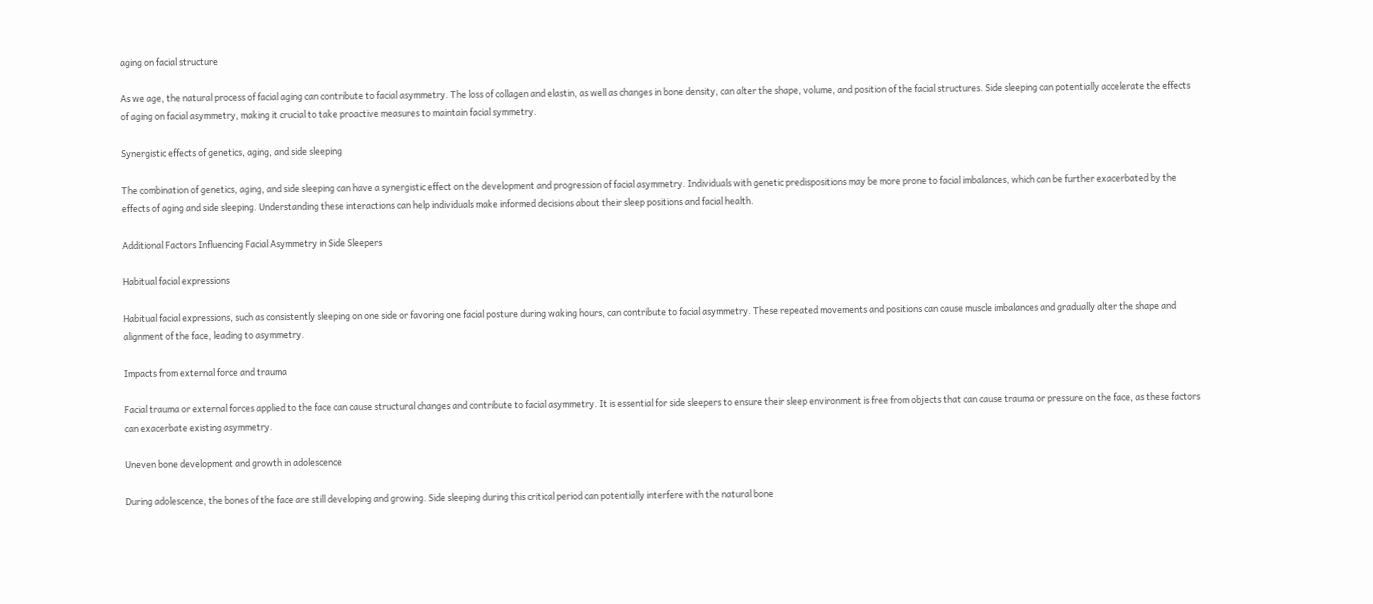aging on facial structure

As we age, the natural process of facial aging can contribute to facial asymmetry. The loss of collagen and elastin, as well as changes in bone density, can alter the shape, volume, and position of the facial structures. Side sleeping can potentially accelerate the effects of aging on facial asymmetry, making it crucial to take proactive measures to maintain facial symmetry.

Synergistic effects of genetics, aging, and side sleeping

The combination of genetics, aging, and side sleeping can have a synergistic effect on the development and progression of facial asymmetry. Individuals with genetic predispositions may be more prone to facial imbalances, which can be further exacerbated by the effects of aging and side sleeping. Understanding these interactions can help individuals make informed decisions about their sleep positions and facial health.

Additional Factors Influencing Facial Asymmetry in Side Sleepers

Habitual facial expressions

Habitual facial expressions, such as consistently sleeping on one side or favoring one facial posture during waking hours, can contribute to facial asymmetry. These repeated movements and positions can cause muscle imbalances and gradually alter the shape and alignment of the face, leading to asymmetry.

Impacts from external force and trauma

Facial trauma or external forces applied to the face can cause structural changes and contribute to facial asymmetry. It is essential for side sleepers to ensure their sleep environment is free from objects that can cause trauma or pressure on the face, as these factors can exacerbate existing asymmetry.

Uneven bone development and growth in adolescence

During adolescence, the bones of the face are still developing and growing. Side sleeping during this critical period can potentially interfere with the natural bone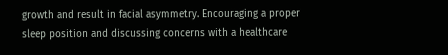growth and result in facial asymmetry. Encouraging a proper sleep position and discussing concerns with a healthcare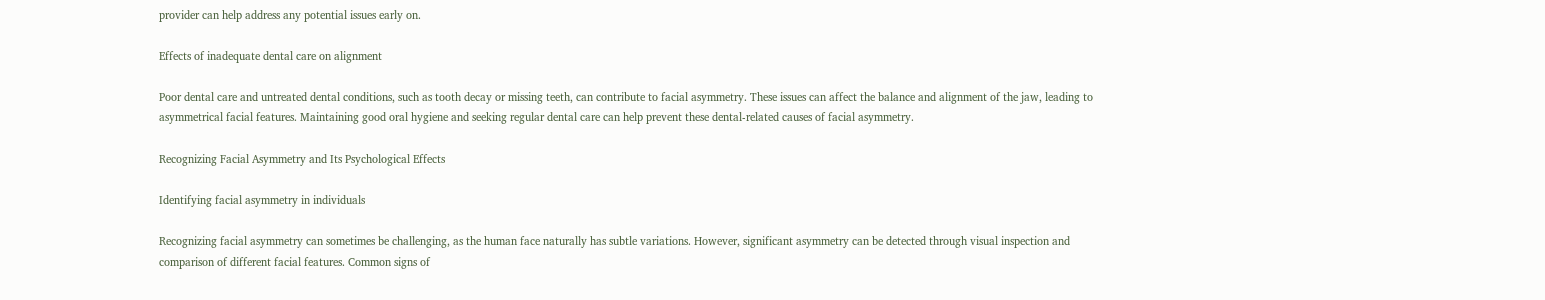provider can help address any potential issues early on.

Effects of inadequate dental care on alignment

Poor dental care and untreated dental conditions, such as tooth decay or missing teeth, can contribute to facial asymmetry. These issues can affect the balance and alignment of the jaw, leading to asymmetrical facial features. Maintaining good oral hygiene and seeking regular dental care can help prevent these dental-related causes of facial asymmetry.

Recognizing Facial Asymmetry and Its Psychological Effects

Identifying facial asymmetry in individuals

Recognizing facial asymmetry can sometimes be challenging, as the human face naturally has subtle variations. However, significant asymmetry can be detected through visual inspection and comparison of different facial features. Common signs of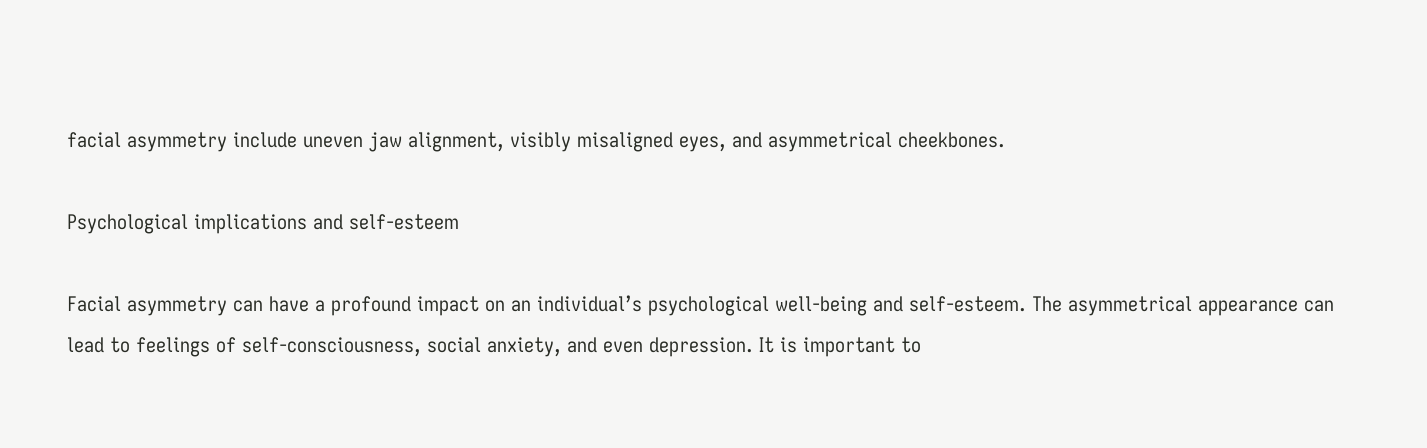facial asymmetry include uneven jaw alignment, visibly misaligned eyes, and asymmetrical cheekbones.

Psychological implications and self-esteem

Facial asymmetry can have a profound impact on an individual’s psychological well-being and self-esteem. The asymmetrical appearance can lead to feelings of self-consciousness, social anxiety, and even depression. It is important to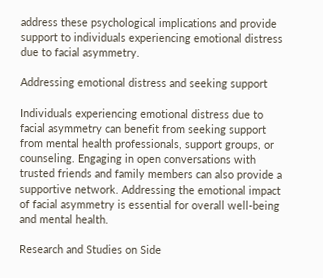address these psychological implications and provide support to individuals experiencing emotional distress due to facial asymmetry.

Addressing emotional distress and seeking support

Individuals experiencing emotional distress due to facial asymmetry can benefit from seeking support from mental health professionals, support groups, or counseling. Engaging in open conversations with trusted friends and family members can also provide a supportive network. Addressing the emotional impact of facial asymmetry is essential for overall well-being and mental health.

Research and Studies on Side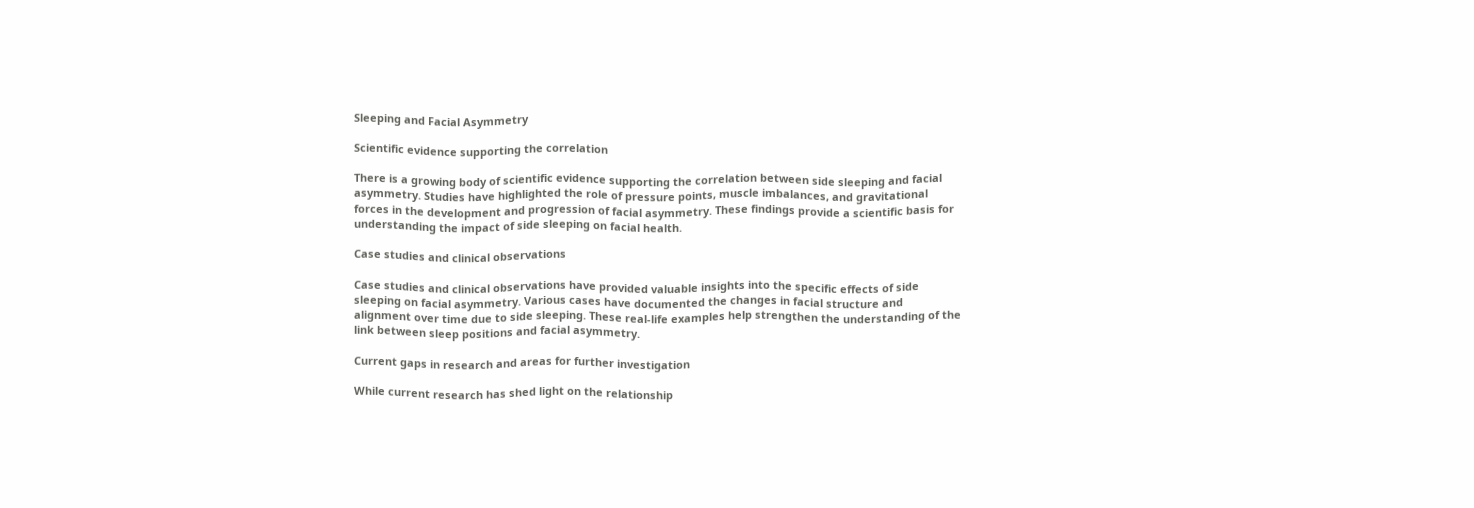Sleeping and Facial Asymmetry

Scientific evidence supporting the correlation

There is a growing body of scientific evidence supporting the correlation between side sleeping and facial asymmetry. Studies have highlighted the role of pressure points, muscle imbalances, and gravitational forces in the development and progression of facial asymmetry. These findings provide a scientific basis for understanding the impact of side sleeping on facial health.

Case studies and clinical observations

Case studies and clinical observations have provided valuable insights into the specific effects of side sleeping on facial asymmetry. Various cases have documented the changes in facial structure and alignment over time due to side sleeping. These real-life examples help strengthen the understanding of the link between sleep positions and facial asymmetry.

Current gaps in research and areas for further investigation

While current research has shed light on the relationship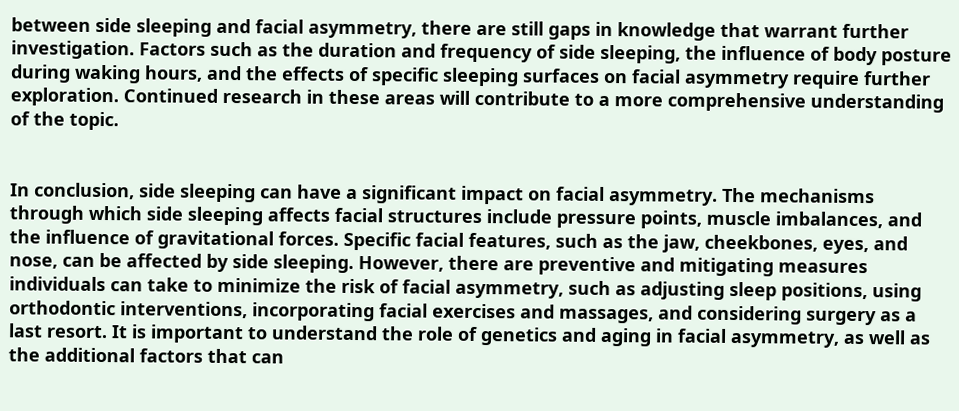between side sleeping and facial asymmetry, there are still gaps in knowledge that warrant further investigation. Factors such as the duration and frequency of side sleeping, the influence of body posture during waking hours, and the effects of specific sleeping surfaces on facial asymmetry require further exploration. Continued research in these areas will contribute to a more comprehensive understanding of the topic.


In conclusion, side sleeping can have a significant impact on facial asymmetry. The mechanisms through which side sleeping affects facial structures include pressure points, muscle imbalances, and the influence of gravitational forces. Specific facial features, such as the jaw, cheekbones, eyes, and nose, can be affected by side sleeping. However, there are preventive and mitigating measures individuals can take to minimize the risk of facial asymmetry, such as adjusting sleep positions, using orthodontic interventions, incorporating facial exercises and massages, and considering surgery as a last resort. It is important to understand the role of genetics and aging in facial asymmetry, as well as the additional factors that can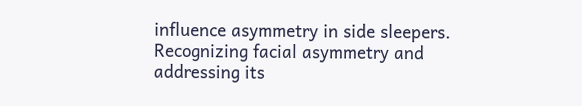influence asymmetry in side sleepers. Recognizing facial asymmetry and addressing its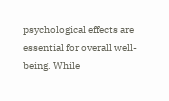psychological effects are essential for overall well-being. While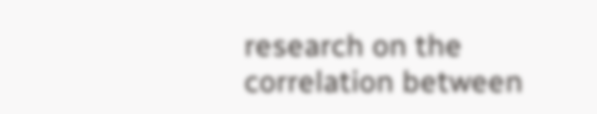research on the correlation between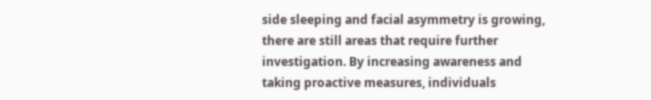side sleeping and facial asymmetry is growing, there are still areas that require further investigation. By increasing awareness and taking proactive measures, individuals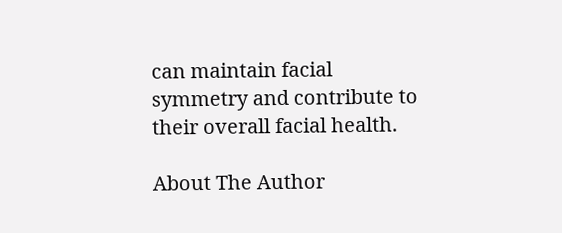can maintain facial symmetry and contribute to their overall facial health.

About The Author